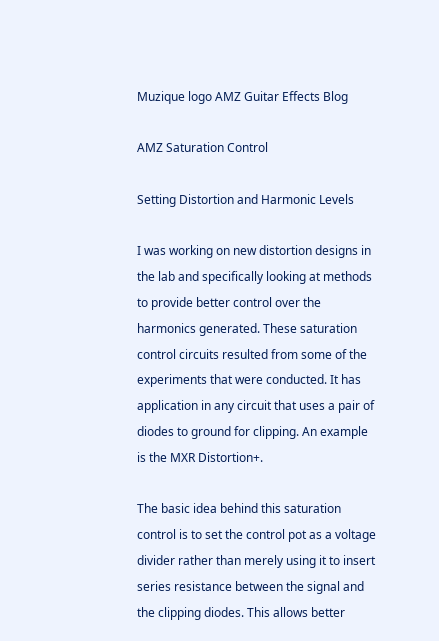Muzique logo AMZ Guitar Effects Blog

AMZ Saturation Control

Setting Distortion and Harmonic Levels

I was working on new distortion designs in the lab and specifically looking at methods to provide better control over the harmonics generated. These saturation control circuits resulted from some of the experiments that were conducted. It has application in any circuit that uses a pair of diodes to ground for clipping. An example is the MXR Distortion+.

The basic idea behind this saturation control is to set the control pot as a voltage divider rather than merely using it to insert series resistance between the signal and the clipping diodes. This allows better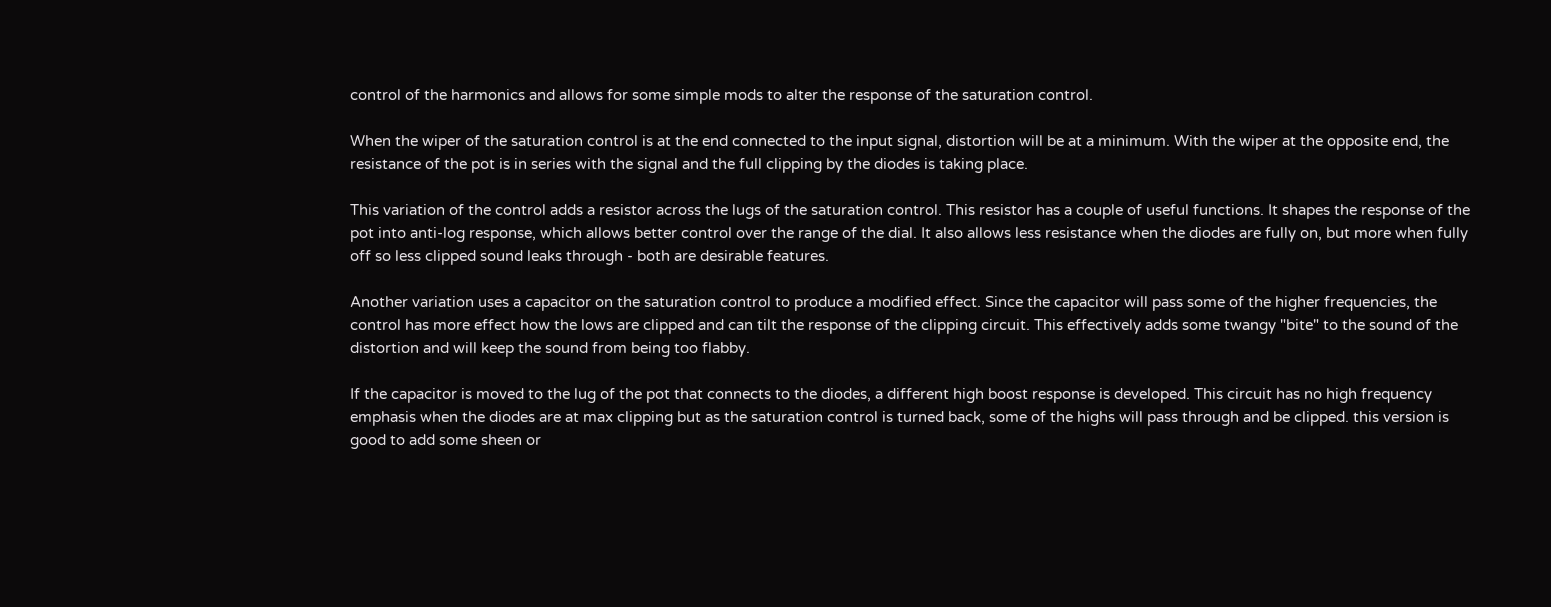control of the harmonics and allows for some simple mods to alter the response of the saturation control.

When the wiper of the saturation control is at the end connected to the input signal, distortion will be at a minimum. With the wiper at the opposite end, the resistance of the pot is in series with the signal and the full clipping by the diodes is taking place.

This variation of the control adds a resistor across the lugs of the saturation control. This resistor has a couple of useful functions. It shapes the response of the pot into anti-log response, which allows better control over the range of the dial. It also allows less resistance when the diodes are fully on, but more when fully off so less clipped sound leaks through - both are desirable features.

Another variation uses a capacitor on the saturation control to produce a modified effect. Since the capacitor will pass some of the higher frequencies, the control has more effect how the lows are clipped and can tilt the response of the clipping circuit. This effectively adds some twangy "bite" to the sound of the distortion and will keep the sound from being too flabby.

If the capacitor is moved to the lug of the pot that connects to the diodes, a different high boost response is developed. This circuit has no high frequency emphasis when the diodes are at max clipping but as the saturation control is turned back, some of the highs will pass through and be clipped. this version is good to add some sheen or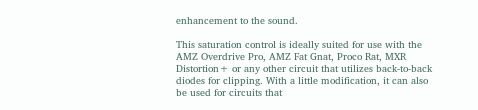enhancement to the sound.

This saturation control is ideally suited for use with the AMZ Overdrive Pro, AMZ Fat Gnat, Proco Rat, MXR Distortion+ or any other circuit that utilizes back-to-back diodes for clipping. With a little modification, it can also be used for circuits that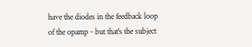have the diodes in the feedback loop of the opamp - but that's the subject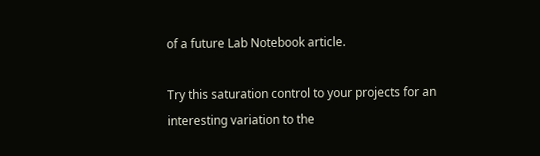of a future Lab Notebook article.

Try this saturation control to your projects for an interesting variation to the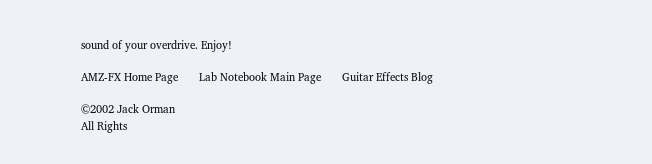sound of your overdrive. Enjoy!

AMZ-FX Home Page       Lab Notebook Main Page       Guitar Effects Blog

©2002 Jack Orman
All Rights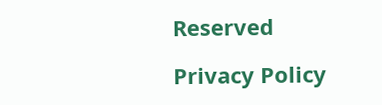Reserved

Privacy Policy